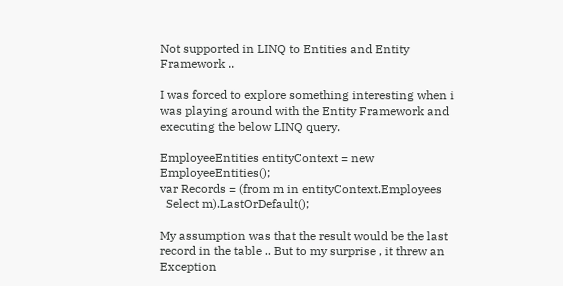Not supported in LINQ to Entities and Entity Framework ..

I was forced to explore something interesting when i was playing around with the Entity Framework and executing the below LINQ query.

EmployeeEntities entityContext = new EmployeeEntities();
var Records = (from m in entityContext.Employees
  Select m).LastOrDefault();

My assumption was that the result would be the last record in the table .. But to my surprise , it threw an Exception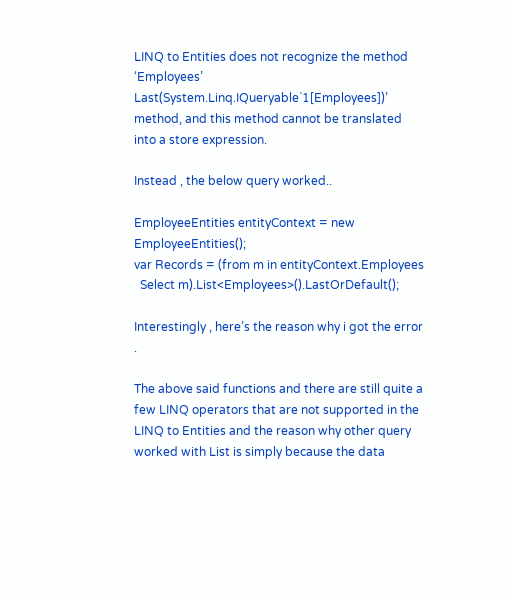LINQ to Entities does not recognize the method ‘Employees’ Last(System.Linq.IQueryable`1[Employees])’ method, and this method cannot be translated into a store expression.

Instead , the below query worked..

EmployeeEntities entityContext = new EmployeeEntities();
var Records = (from m in entityContext.Employees
  Select m).List<Employees>().LastOrDefault();

Interestingly , here’s the reason why i got the error .

The above said functions and there are still quite a few LINQ operators that are not supported in the LINQ to Entities and the reason why other query worked with List is simply because the data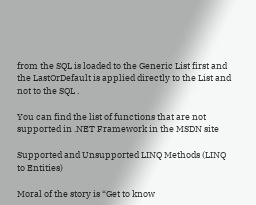from the SQL is loaded to the Generic List first and the LastOrDefault is applied directly to the List and not to the SQL .

You can find the list of functions that are not supported in .NET Framework in the MSDN site

Supported and Unsupported LINQ Methods (LINQ to Entities)

Moral of the story is “Get to know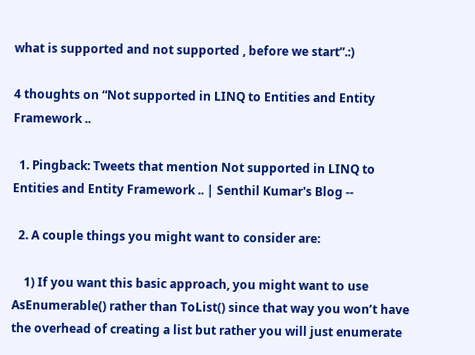what is supported and not supported , before we start”.:)

4 thoughts on “Not supported in LINQ to Entities and Entity Framework ..

  1. Pingback: Tweets that mention Not supported in LINQ to Entities and Entity Framework .. | Senthil Kumar's Blog --

  2. A couple things you might want to consider are:

    1) If you want this basic approach, you might want to use AsEnumerable() rather than ToList() since that way you won’t have the overhead of creating a list but rather you will just enumerate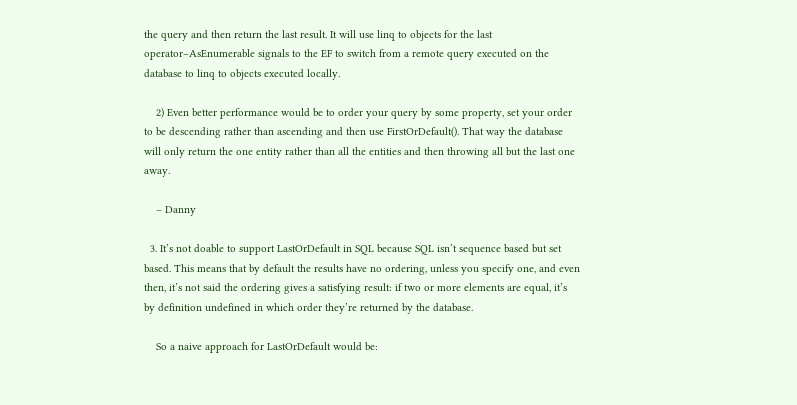the query and then return the last result. It will use linq to objects for the last operator–AsEnumerable signals to the EF to switch from a remote query executed on the database to linq to objects executed locally.

    2) Even better performance would be to order your query by some property, set your order to be descending rather than ascending and then use FirstOrDefault(). That way the database will only return the one entity rather than all the entities and then throwing all but the last one away.

    – Danny

  3. It’s not doable to support LastOrDefault in SQL because SQL isn’t sequence based but set based. This means that by default the results have no ordering, unless you specify one, and even then, it’s not said the ordering gives a satisfying result: if two or more elements are equal, it’s by definition undefined in which order they’re returned by the database.

    So a naive approach for LastOrDefault would be: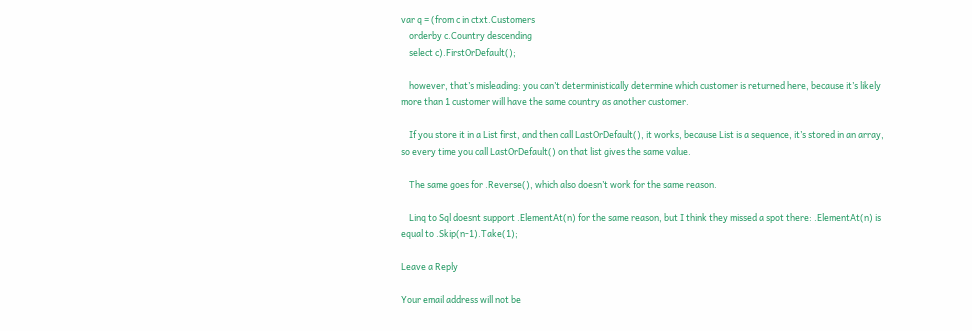var q = (from c in ctxt.Customers
    orderby c.Country descending
    select c).FirstOrDefault();

    however, that’s misleading: you can’t deterministically determine which customer is returned here, because it’s likely more than 1 customer will have the same country as another customer.

    If you store it in a List first, and then call LastOrDefault(), it works, because List is a sequence, it’s stored in an array, so every time you call LastOrDefault() on that list gives the same value.

    The same goes for .Reverse(), which also doesn’t work for the same reason.

    Linq to Sql doesnt support .ElementAt(n) for the same reason, but I think they missed a spot there: .ElementAt(n) is equal to .Skip(n-1).Take(1);

Leave a Reply

Your email address will not be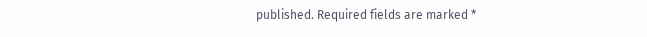published. Required fields are marked *